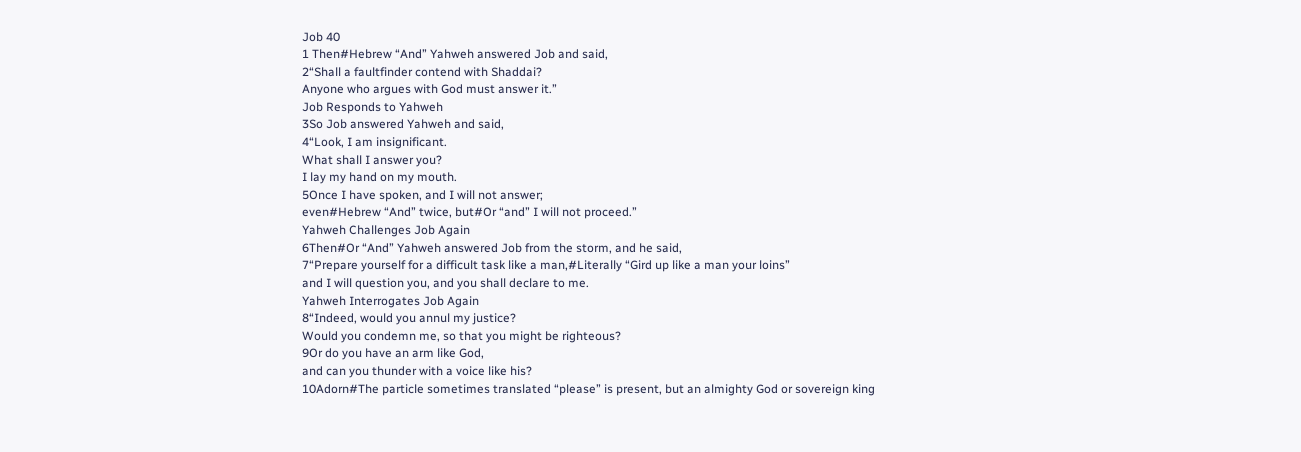Job 40
1 Then#Hebrew “And” Yahweh answered Job and said,
2“Shall a faultfinder contend with Shaddai?
Anyone who argues with God must answer it.”
Job Responds to Yahweh
3So Job answered Yahweh and said,
4“Look, I am insignificant.
What shall I answer you?
I lay my hand on my mouth.
5Once I have spoken, and I will not answer;
even#Hebrew “And” twice, but#Or “and” I will not proceed.”
Yahweh Challenges Job Again
6Then#Or “And” Yahweh answered Job from the storm, and he said,
7“Prepare yourself for a difficult task like a man,#Literally “Gird up like a man your loins”
and I will question you, and you shall declare to me.
Yahweh Interrogates Job Again
8“Indeed, would you annul my justice?
Would you condemn me, so that you might be righteous?
9Or do you have an arm like God,
and can you thunder with a voice like his?
10Adorn#The particle sometimes translated “please” is present, but an almighty God or sovereign king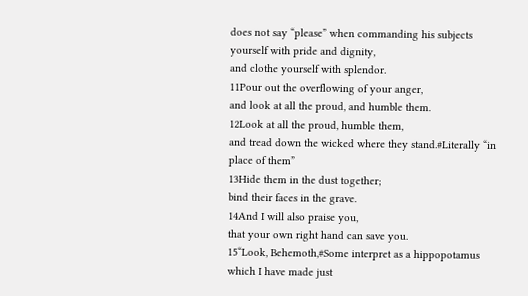does not say “please” when commanding his subjects yourself with pride and dignity,
and clothe yourself with splendor.
11Pour out the overflowing of your anger,
and look at all the proud, and humble them.
12Look at all the proud, humble them,
and tread down the wicked where they stand.#Literally “in place of them”
13Hide them in the dust together;
bind their faces in the grave.
14And I will also praise you,
that your own right hand can save you.
15“Look, Behemoth,#Some interpret as a hippopotamus which I have made just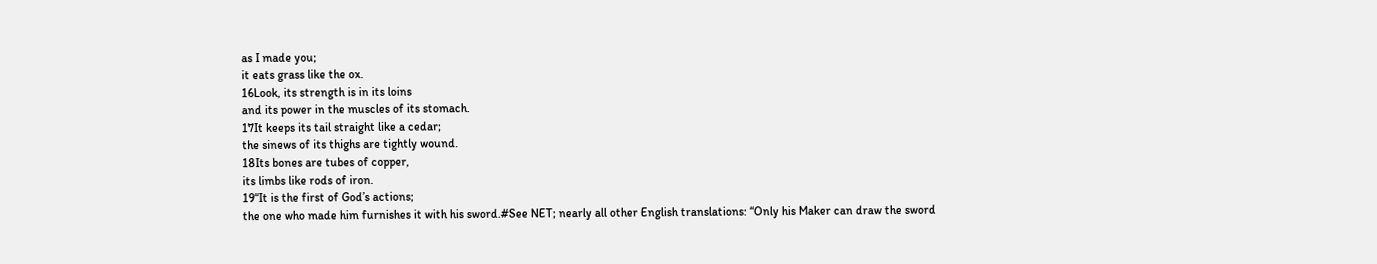as I made you;
it eats grass like the ox.
16Look, its strength is in its loins
and its power in the muscles of its stomach.
17It keeps its tail straight like a cedar;
the sinews of its thighs are tightly wound.
18Its bones are tubes of copper,
its limbs like rods of iron.
19“It is the first of God’s actions;
the one who made him furnishes it with his sword.#See NET; nearly all other English translations: “Only his Maker can draw the sword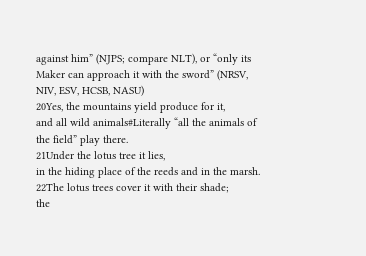against him” (NJPS; compare NLT), or “only its Maker can approach it with the sword” (NRSV, NIV, ESV, HCSB, NASU)
20Yes, the mountains yield produce for it,
and all wild animals#Literally “all the animals of the field” play there.
21Under the lotus tree it lies,
in the hiding place of the reeds and in the marsh.
22The lotus trees cover it with their shade;
the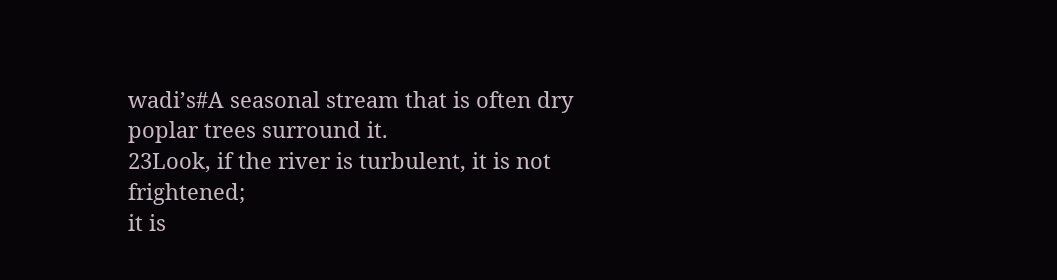wadi’s#A seasonal stream that is often dry poplar trees surround it.
23Look, if the river is turbulent, it is not frightened;
it is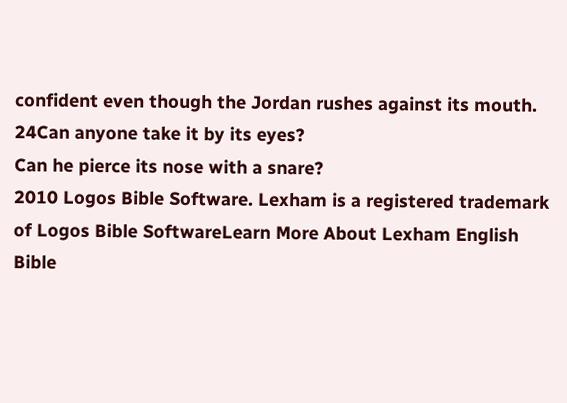confident even though the Jordan rushes against its mouth.
24Can anyone take it by its eyes?
Can he pierce its nose with a snare?
2010 Logos Bible Software. Lexham is a registered trademark of Logos Bible SoftwareLearn More About Lexham English Bible